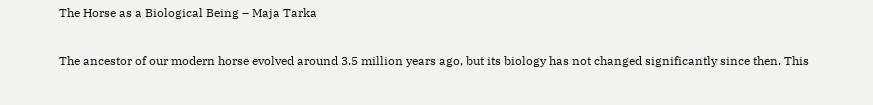The Horse as a Biological Being – Maja Tarka

The ancestor of our modern horse evolved around 3.5 million years ago, but its biology has not changed significantly since then. This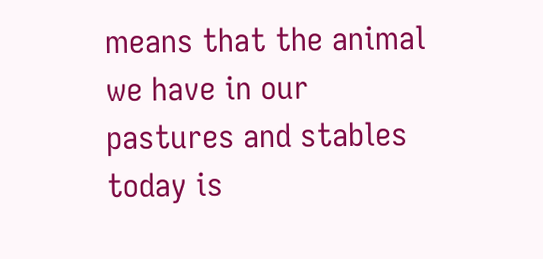means that the animal we have in our pastures and stables today is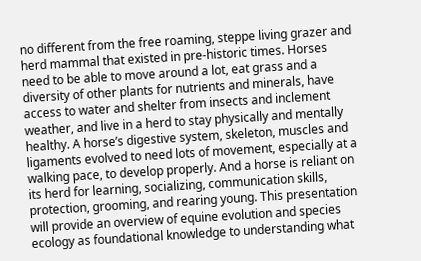no different from the free roaming, steppe living grazer and herd mammal that existed in pre-historic times. Horses need to be able to move around a lot, eat grass and a diversity of other plants for nutrients and minerals, have access to water and shelter from insects and inclement weather, and live in a herd to stay physically and mentally healthy. A horse’s digestive system, skeleton, muscles and ligaments evolved to need lots of movement, especially at a walking pace, to develop properly. And a horse is reliant on its herd for learning, socializing, communication skills, protection, grooming, and rearing young. This presentation will provide an overview of equine evolution and species ecology as foundational knowledge to understanding what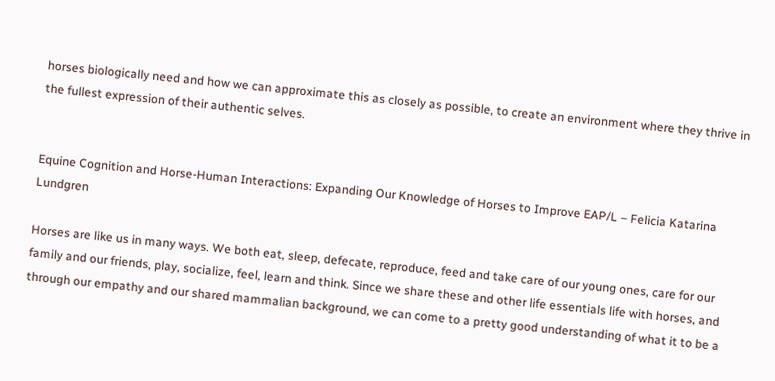horses biologically need and how we can approximate this as closely as possible, to create an environment where they thrive in the fullest expression of their authentic selves.


Equine Cognition and Horse-Human Interactions: Expanding Our Knowledge of Horses to Improve EAP/L – Felicia Katarina Lundgren

Horses are like us in many ways. We both eat, sleep, defecate, reproduce, feed and take care of our young ones, care for our family and our friends, play, socialize, feel, learn and think. Since we share these and other life essentials life with horses, and through our empathy and our shared mammalian background, we can come to a pretty good understanding of what it to be a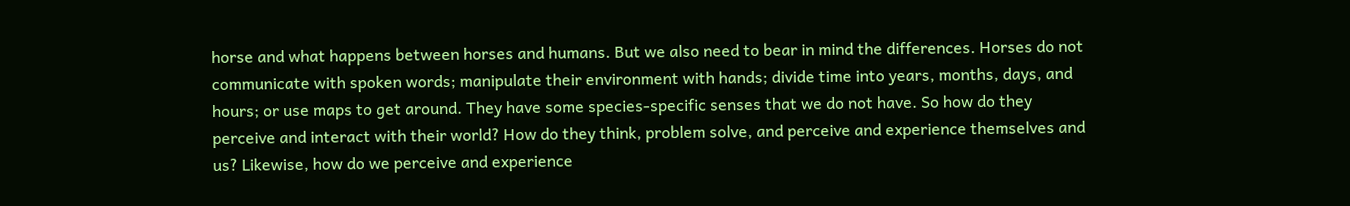horse and what happens between horses and humans. But we also need to bear in mind the differences. Horses do not communicate with spoken words; manipulate their environment with hands; divide time into years, months, days, and hours; or use maps to get around. They have some species-specific senses that we do not have. So how do they perceive and interact with their world? How do they think, problem solve, and perceive and experience themselves and us? Likewise, how do we perceive and experience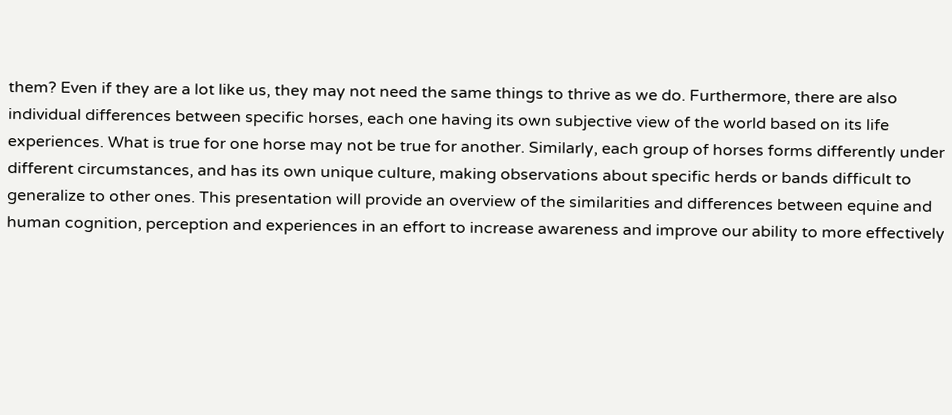them? Even if they are a lot like us, they may not need the same things to thrive as we do. Furthermore, there are also individual differences between specific horses, each one having its own subjective view of the world based on its life experiences. What is true for one horse may not be true for another. Similarly, each group of horses forms differently under different circumstances, and has its own unique culture, making observations about specific herds or bands difficult to generalize to other ones. This presentation will provide an overview of the similarities and differences between equine and human cognition, perception and experiences in an effort to increase awareness and improve our ability to more effectively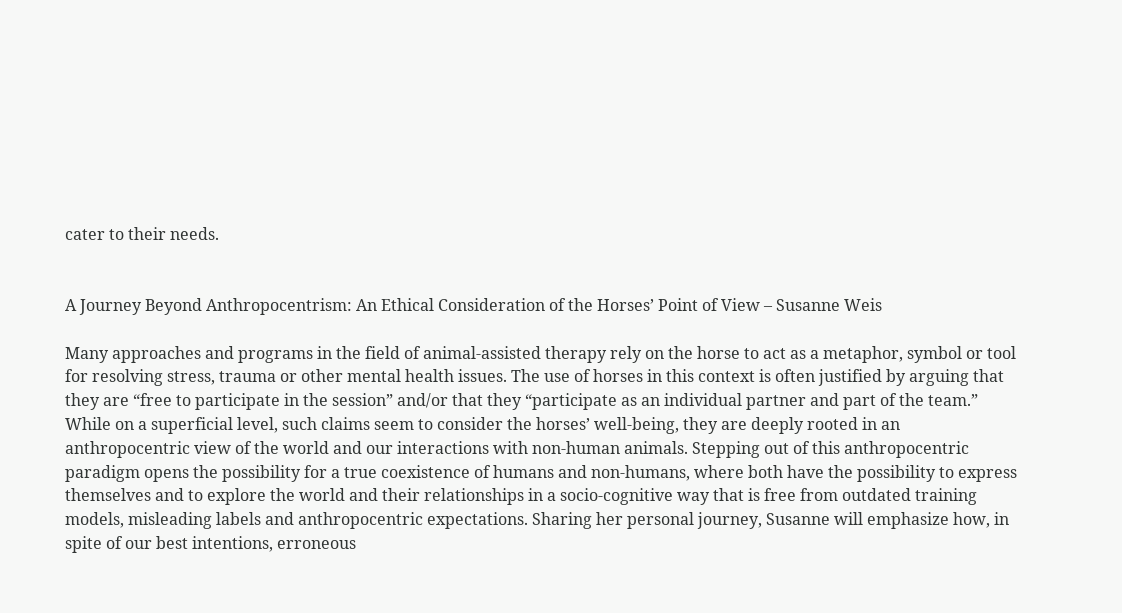cater to their needs.


A Journey Beyond Anthropocentrism: An Ethical Consideration of the Horses’ Point of View – Susanne Weis

Many approaches and programs in the field of animal-assisted therapy rely on the horse to act as a metaphor, symbol or tool for resolving stress, trauma or other mental health issues. The use of horses in this context is often justified by arguing that they are “free to participate in the session” and/or that they “participate as an individual partner and part of the team.” While on a superficial level, such claims seem to consider the horses’ well-being, they are deeply rooted in an anthropocentric view of the world and our interactions with non-human animals. Stepping out of this anthropocentric paradigm opens the possibility for a true coexistence of humans and non-humans, where both have the possibility to express themselves and to explore the world and their relationships in a socio-cognitive way that is free from outdated training models, misleading labels and anthropocentric expectations. Sharing her personal journey, Susanne will emphasize how, in spite of our best intentions, erroneous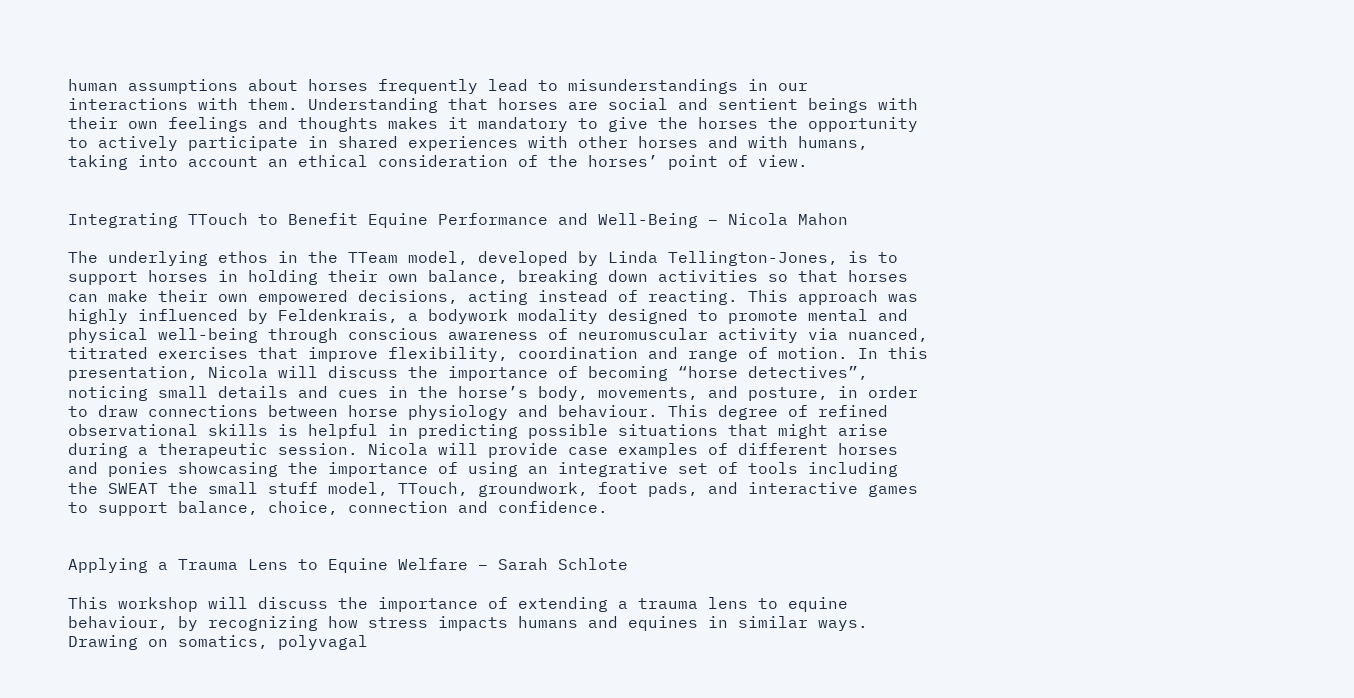human assumptions about horses frequently lead to misunderstandings in our interactions with them. Understanding that horses are social and sentient beings with their own feelings and thoughts makes it mandatory to give the horses the opportunity to actively participate in shared experiences with other horses and with humans, taking into account an ethical consideration of the horses’ point of view.


Integrating TTouch to Benefit Equine Performance and Well-Being – Nicola Mahon

The underlying ethos in the TTeam model, developed by Linda Tellington-Jones, is to support horses in holding their own balance, breaking down activities so that horses can make their own empowered decisions, acting instead of reacting. This approach was highly influenced by Feldenkrais, a bodywork modality designed to promote mental and physical well-being through conscious awareness of neuromuscular activity via nuanced, titrated exercises that improve flexibility, coordination and range of motion. In this presentation, Nicola will discuss the importance of becoming “horse detectives”, noticing small details and cues in the horse’s body, movements, and posture, in order to draw connections between horse physiology and behaviour. This degree of refined observational skills is helpful in predicting possible situations that might arise during a therapeutic session. Nicola will provide case examples of different horses and ponies showcasing the importance of using an integrative set of tools including the SWEAT the small stuff model, TTouch, groundwork, foot pads, and interactive games to support balance, choice, connection and confidence.


Applying a Trauma Lens to Equine Welfare – Sarah Schlote

This workshop will discuss the importance of extending a trauma lens to equine behaviour, by recognizing how stress impacts humans and equines in similar ways. Drawing on somatics, polyvagal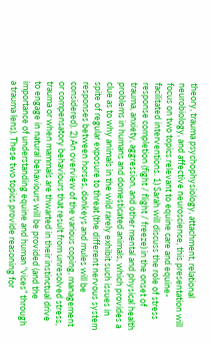theory, trauma psychophysiology, attachment, relational neurobiology, and affective neuroscience, this presentation will focus on two topics relevant to equine care and equine-facilitated interventions. 1) Sarah will discuss the role of stress response completion (fight / flight / freeze) in the onset of trauma, anxiety, aggression, and other mental and physical health problems in humans and domesticated animals, which provides a clue as to why animals in the wild rarely exhibit such issues in spite of regular exposure to threat (the different nervous system responses between horses, donkeys and mules will be considered). 2) An overview of the various coping, management or compensatory behaviours that result from unresolved stress, trauma or when mammals are thwarted in their instinctual drive to engage in natural behaviours will be provided (and the importance of understanding equine and human “vices” through a trauma lens). These two topics provide reasoning for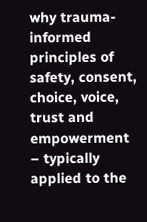why trauma-informed principles of safety, consent, choice, voice, trust and empowerment – typically applied to the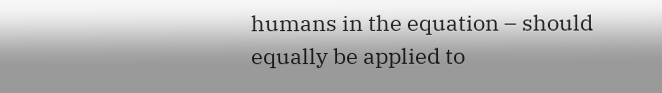humans in the equation – should equally be applied to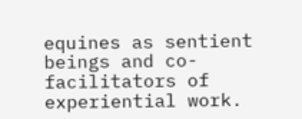equines as sentient beings and co-facilitators of experiential work.